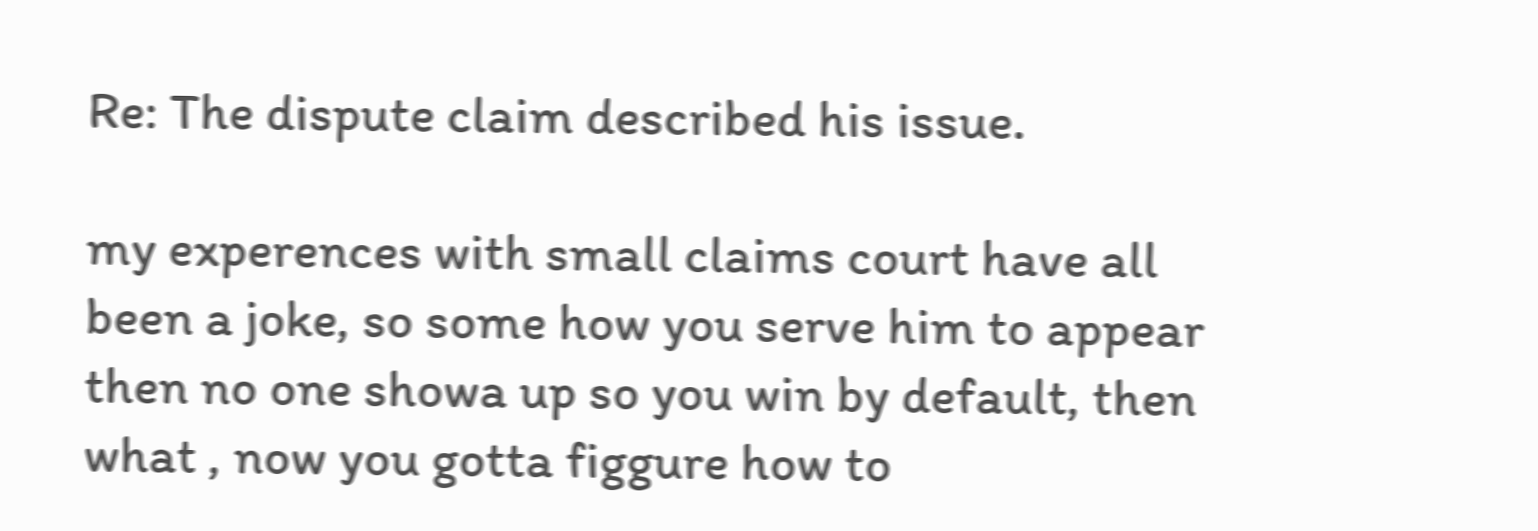Re: The dispute claim described his issue.

my experences with small claims court have all been a joke, so some how you serve him to appear then no one showa up so you win by default, then what , now you gotta figgure how to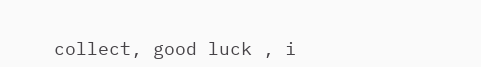collect, good luck , i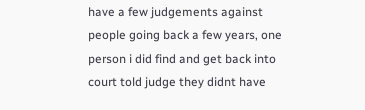have a few judgements against people going back a few years, one person i did find and get back into court told judge they didnt have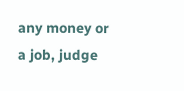any money or a job, judge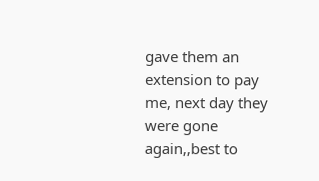gave them an extension to pay me, next day they were gone again,,best to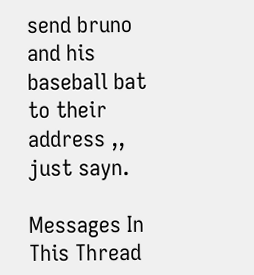send bruno and his baseball bat to their address ,, just sayn.

Messages In This Thread